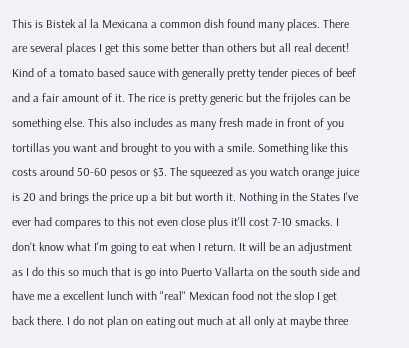This is Bistek al la Mexicana a common dish found many places. There are several places I get this some better than others but all real decent! Kind of a tomato based sauce with generally pretty tender pieces of beef and a fair amount of it. The rice is pretty generic but the frijoles can be something else. This also includes as many fresh made in front of you tortillas you want and brought to you with a smile. Something like this costs around 50-60 pesos or $3. The squeezed as you watch orange juice is 20 and brings the price up a bit but worth it. Nothing in the States I've ever had compares to this not even close plus it'll cost 7-10 smacks. I don't know what I'm going to eat when I return. It will be an adjustment as I do this so much that is go into Puerto Vallarta on the south side and have me a excellent lunch with "real" Mexican food not the slop I get back there. I do not plan on eating out much at all only at maybe three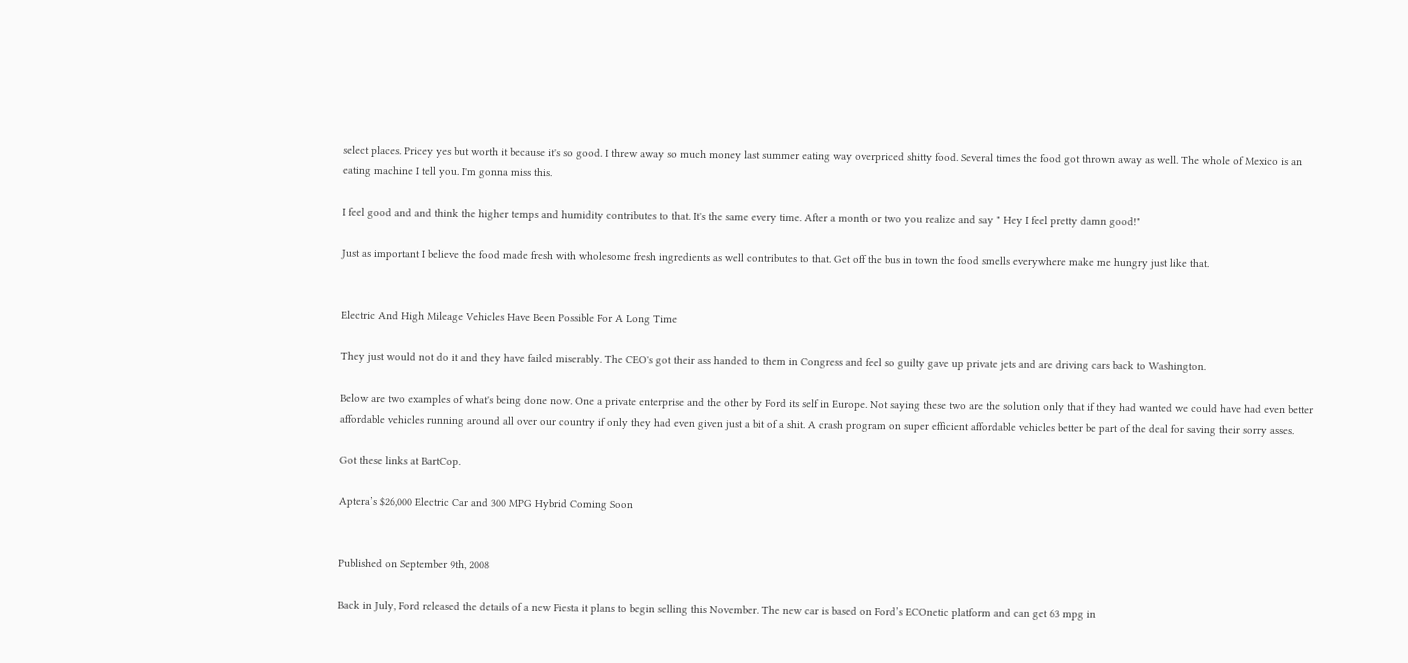select places. Pricey yes but worth it because it's so good. I threw away so much money last summer eating way overpriced shitty food. Several times the food got thrown away as well. The whole of Mexico is an eating machine I tell you. I'm gonna miss this.

I feel good and and think the higher temps and humidity contributes to that. It's the same every time. After a month or two you realize and say " Hey I feel pretty damn good!"

Just as important I believe the food made fresh with wholesome fresh ingredients as well contributes to that. Get off the bus in town the food smells everywhere make me hungry just like that.


Electric And High Mileage Vehicles Have Been Possible For A Long Time

They just would not do it and they have failed miserably. The CEO's got their ass handed to them in Congress and feel so guilty gave up private jets and are driving cars back to Washington.

Below are two examples of what's being done now. One a private enterprise and the other by Ford its self in Europe. Not saying these two are the solution only that if they had wanted we could have had even better affordable vehicles running around all over our country if only they had even given just a bit of a shit. A crash program on super efficient affordable vehicles better be part of the deal for saving their sorry asses.

Got these links at BartCop.

Aptera’s $26,000 Electric Car and 300 MPG Hybrid Coming Soon


Published on September 9th, 2008

Back in July, Ford released the details of a new Fiesta it plans to begin selling this November. The new car is based on Ford’s ECOnetic platform and can get 63 mpg in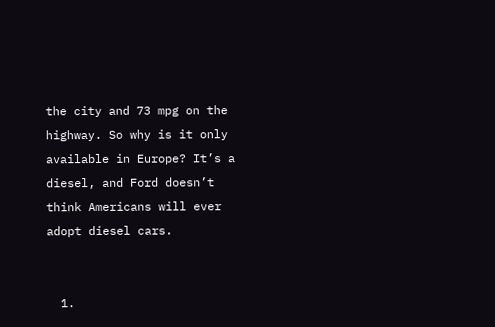the city and 73 mpg on the highway. So why is it only available in Europe? It’s a diesel, and Ford doesn’t think Americans will ever adopt diesel cars.


  1.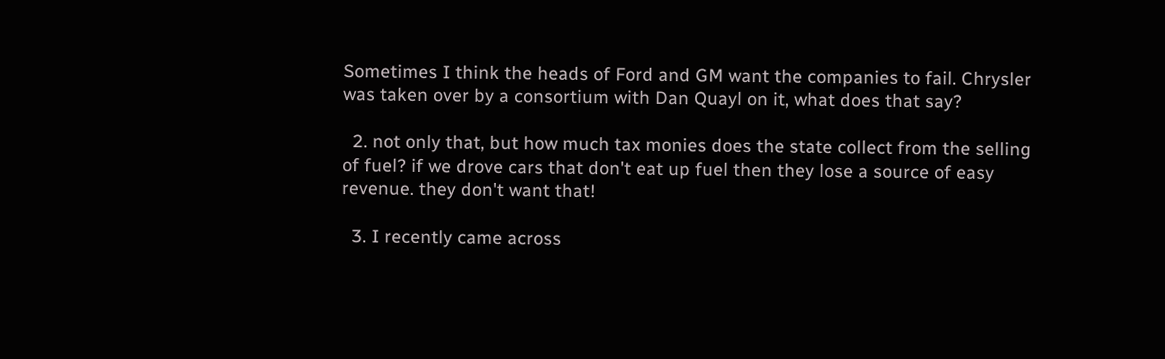Sometimes I think the heads of Ford and GM want the companies to fail. Chrysler was taken over by a consortium with Dan Quayl on it, what does that say?

  2. not only that, but how much tax monies does the state collect from the selling of fuel? if we drove cars that don't eat up fuel then they lose a source of easy revenue. they don't want that!

  3. I recently came across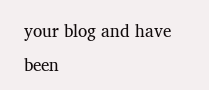your blog and have been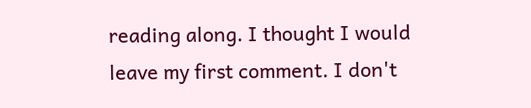reading along. I thought I would leave my first comment. I don't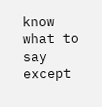know what to say except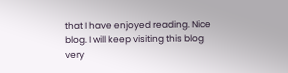that I have enjoyed reading. Nice blog. I will keep visiting this blog very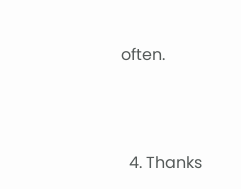often.



  4. Thanks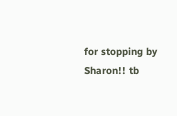for stopping by Sharon!! tb